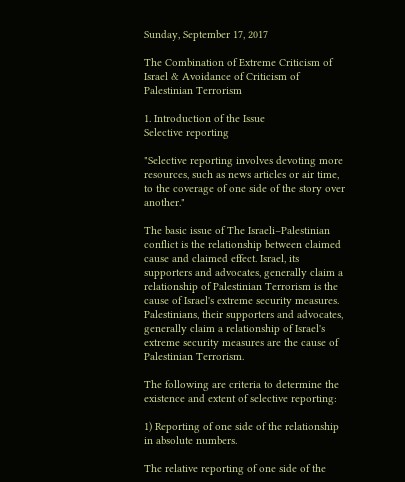Sunday, September 17, 2017

The Combination of Extreme Criticism of Israel & Avoidance of Criticism of Palestinian Terrorism

1. Introduction of the Issue
Selective reporting

"Selective reporting involves devoting more resources, such as news articles or air time, to the coverage of one side of the story over another."

The basic issue of The Israeli–Palestinian conflict is the relationship between claimed cause and claimed effect. Israel, its supporters and advocates, generally claim a relationship of Palestinian Terrorism is the cause of Israel's extreme security measures. Palestinians, their supporters and advocates, generally claim a relationship of Israel's extreme security measures are the cause of Palestinian Terrorism.

The following are criteria to determine the existence and extent of selective reporting:

1) Reporting of one side of the relationship in absolute numbers.

The relative reporting of one side of the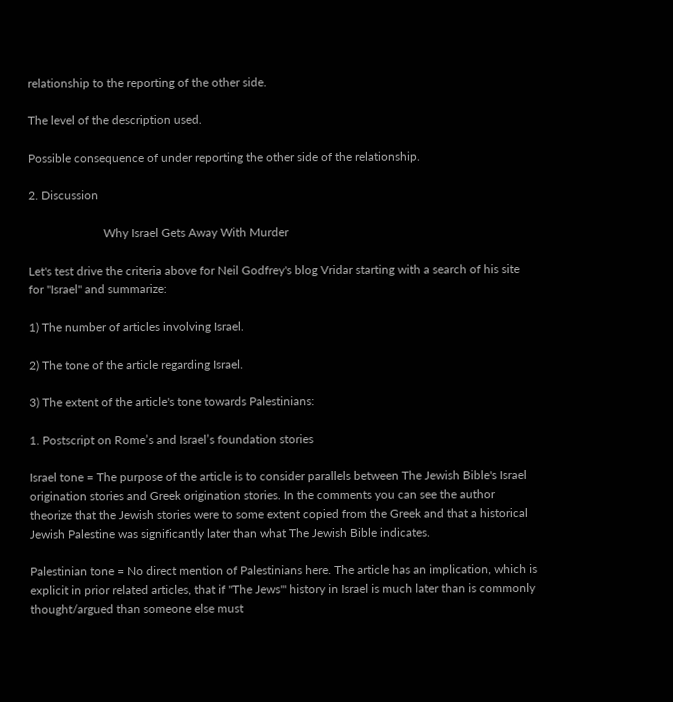relationship to the reporting of the other side.

The level of the description used.

Possible consequence of under reporting the other side of the relationship.

2. Discussion

                         Why Israel Gets Away With Murder

Let's test drive the criteria above for Neil Godfrey's blog Vridar starting with a search of his site for "Israel" and summarize:

1) The number of articles involving Israel.

2) The tone of the article regarding Israel.

3) The extent of the article's tone towards Palestinians:

1. Postscript on Rome’s and Israel’s foundation stories

Israel tone = The purpose of the article is to consider parallels between The Jewish Bible's Israel origination stories and Greek origination stories. In the comments you can see the author theorize that the Jewish stories were to some extent copied from the Greek and that a historical Jewish Palestine was significantly later than what The Jewish Bible indicates.

Palestinian tone = No direct mention of Palestinians here. The article has an implication, which is explicit in prior related articles, that if "The Jews'" history in Israel is much later than is commonly thought/argued than someone else must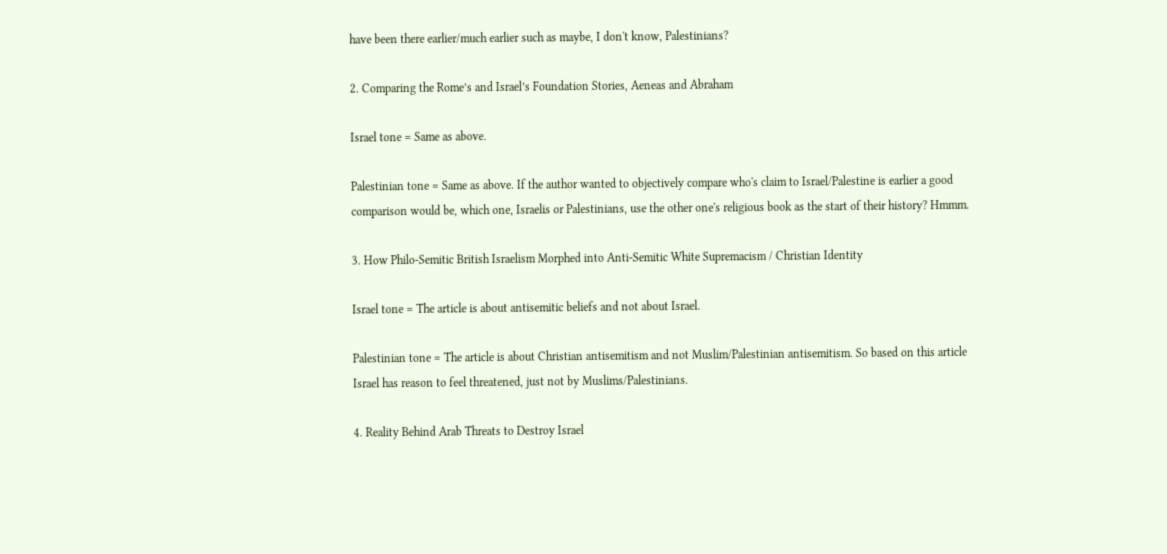have been there earlier/much earlier such as maybe, I don't know, Palestinians?

2. Comparing the Rome’s and Israel’s Foundation Stories, Aeneas and Abraham

Israel tone = Same as above.

Palestinian tone = Same as above. If the author wanted to objectively compare who's claim to Israel/Palestine is earlier a good comparison would be, which one, Israelis or Palestinians, use the other one's religious book as the start of their history? Hmmm.

3. How Philo-Semitic British Israelism Morphed into Anti-Semitic White Supremacism / Christian Identity

Israel tone = The article is about antisemitic beliefs and not about Israel.

Palestinian tone = The article is about Christian antisemitism and not Muslim/Palestinian antisemitism. So based on this article Israel has reason to feel threatened, just not by Muslims/Palestinians.

4. Reality Behind Arab Threats to Destroy Israel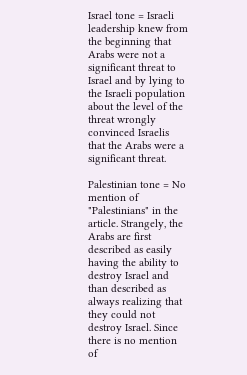Israel tone = Israeli leadership knew from the beginning that Arabs were not a significant threat to Israel and by lying to the Israeli population about the level of the threat wrongly convinced Israelis that the Arabs were a significant threat.

Palestinian tone = No mention of "Palestinians" in the article. Strangely, the Arabs are first described as easily having the ability to destroy Israel and than described as always realizing that they could not destroy Israel. Since there is no mention of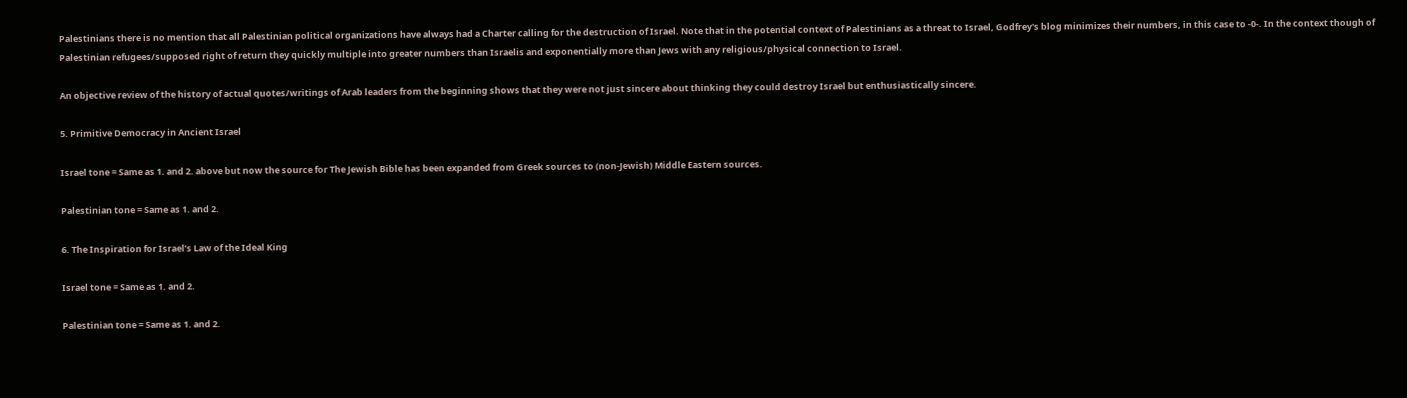Palestinians there is no mention that all Palestinian political organizations have always had a Charter calling for the destruction of Israel. Note that in the potential context of Palestinians as a threat to Israel, Godfrey's blog minimizes their numbers, in this case to -0-. In the context though of Palestinian refugees/supposed right of return they quickly multiple into greater numbers than Israelis and exponentially more than Jews with any religious/physical connection to Israel.

An objective review of the history of actual quotes/writings of Arab leaders from the beginning shows that they were not just sincere about thinking they could destroy Israel but enthusiastically sincere.

5. Primitive Democracy in Ancient Israel

Israel tone = Same as 1. and 2. above but now the source for The Jewish Bible has been expanded from Greek sources to (non-Jewish) Middle Eastern sources.

Palestinian tone = Same as 1. and 2.

6. The Inspiration for Israel’s Law of the Ideal King

Israel tone = Same as 1. and 2.

Palestinian tone = Same as 1. and 2.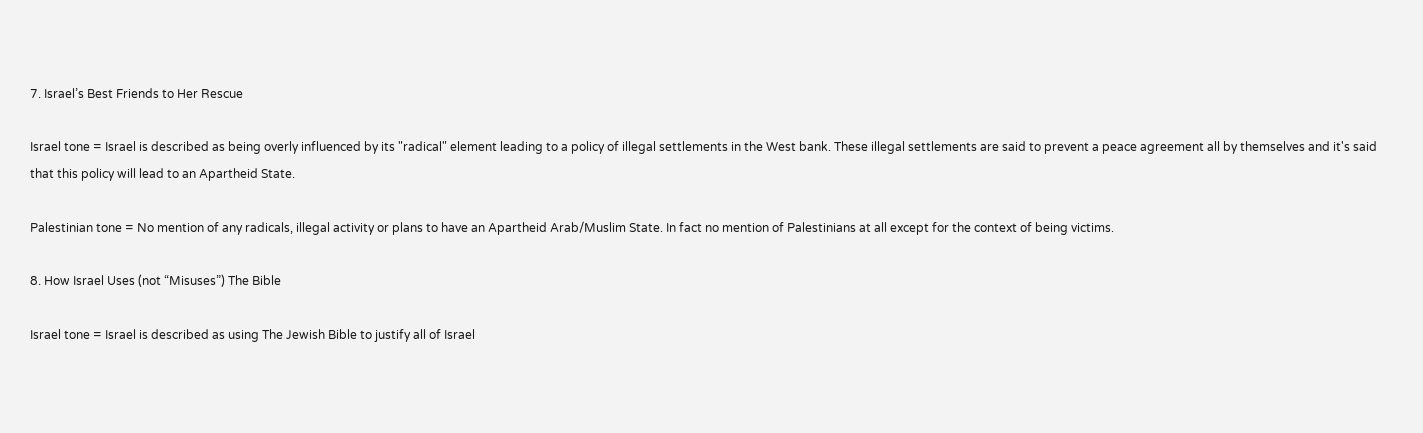7. Israel’s Best Friends to Her Rescue

Israel tone = Israel is described as being overly influenced by its "radical" element leading to a policy of illegal settlements in the West bank. These illegal settlements are said to prevent a peace agreement all by themselves and it's said that this policy will lead to an Apartheid State.

Palestinian tone = No mention of any radicals, illegal activity or plans to have an Apartheid Arab/Muslim State. In fact no mention of Palestinians at all except for the context of being victims.

8. How Israel Uses (not “Misuses”) The Bible

Israel tone = Israel is described as using The Jewish Bible to justify all of Israel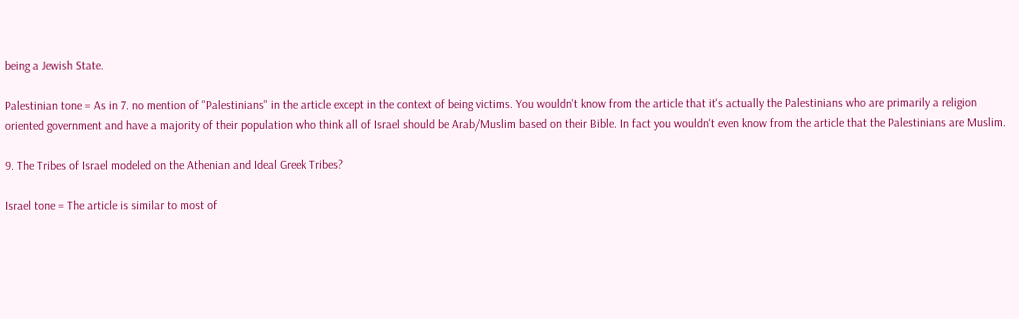being a Jewish State.

Palestinian tone = As in 7. no mention of "Palestinians" in the article except in the context of being victims. You wouldn't know from the article that it's actually the Palestinians who are primarily a religion oriented government and have a majority of their population who think all of Israel should be Arab/Muslim based on their Bible. In fact you wouldn't even know from the article that the Palestinians are Muslim.

9. The Tribes of Israel modeled on the Athenian and Ideal Greek Tribes?

Israel tone = The article is similar to most of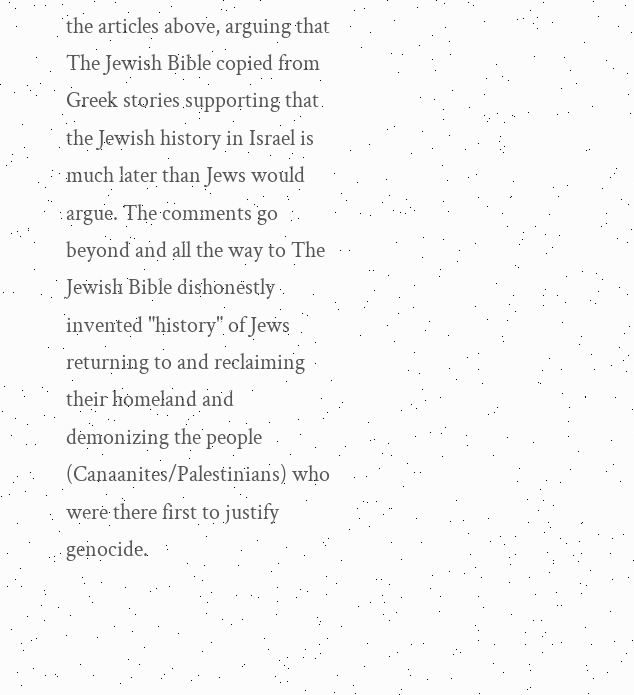the articles above, arguing that The Jewish Bible copied from Greek stories supporting that the Jewish history in Israel is much later than Jews would argue. The comments go beyond and all the way to The Jewish Bible dishonestly invented "history" of Jews returning to and reclaiming their homeland and demonizing the people (Canaanites/Palestinians) who were there first to justify genocide.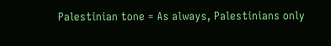Palestinian tone = As always, Palestinians only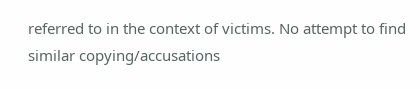referred to in the context of victims. No attempt to find similar copying/accusations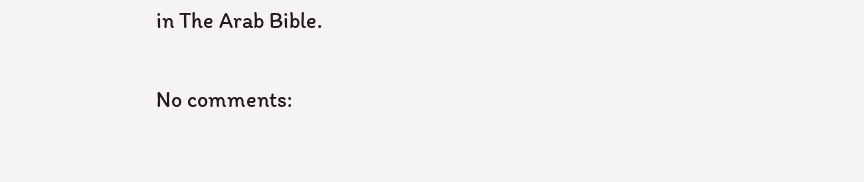in The Arab Bible.

No comments: